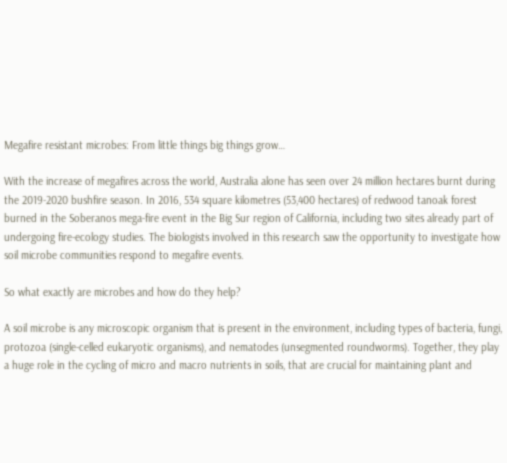Megafire resistant microbes: From little things big things grow…

With the increase of megafires across the world, Australia alone has seen over 24 million hectares burnt during the 2019-2020 bushfire season. In 2016, 534 square kilometres (53,400 hectares) of redwood tanoak forest burned in the Soberanos mega-fire event in the Big Sur region of California, including two sites already part of undergoing fire-ecology studies. The biologists involved in this research saw the opportunity to investigate how soil microbe communities respond to megafire events.

So what exactly are microbes and how do they help?

A soil microbe is any microscopic organism that is present in the environment, including types of bacteria, fungi, protozoa (single-celled eukaryotic organisms), and nematodes (unsegmented roundworms). Together, they play a huge role in the cycling of micro and macro nutrients in soils, that are crucial for maintaining plant and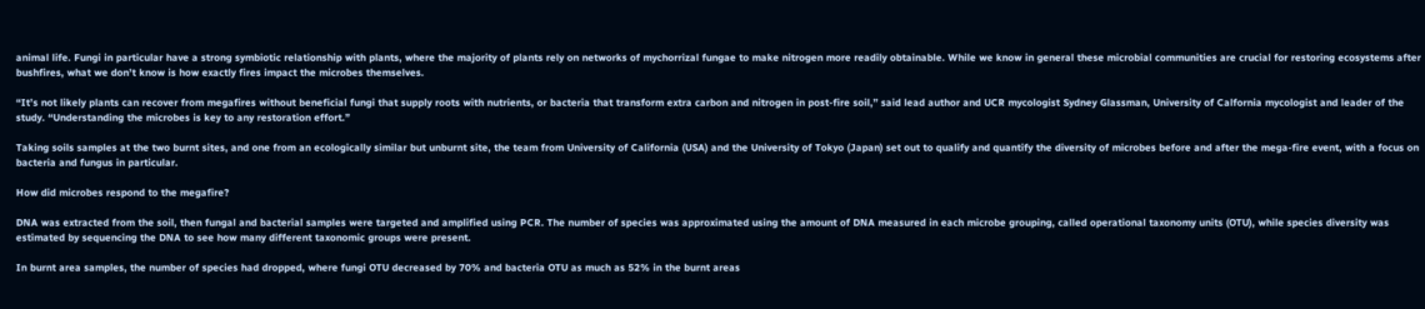animal life. Fungi in particular have a strong symbiotic relationship with plants, where the majority of plants rely on networks of mychorrizal fungae to make nitrogen more readily obtainable. While we know in general these microbial communities are crucial for restoring ecosystems after bushfires, what we don’t know is how exactly fires impact the microbes themselves.

“It’s not likely plants can recover from megafires without beneficial fungi that supply roots with nutrients, or bacteria that transform extra carbon and nitrogen in post-fire soil,” said lead author and UCR mycologist Sydney Glassman, University of Calfornia mycologist and leader of the study. “Understanding the microbes is key to any restoration effort.”

Taking soils samples at the two burnt sites, and one from an ecologically similar but unburnt site, the team from University of California (USA) and the University of Tokyo (Japan) set out to qualify and quantify the diversity of microbes before and after the mega-fire event, with a focus on bacteria and fungus in particular.

How did microbes respond to the megafire?

DNA was extracted from the soil, then fungal and bacterial samples were targeted and amplified using PCR. The number of species was approximated using the amount of DNA measured in each microbe grouping, called operational taxonomy units (OTU), while species diversity was estimated by sequencing the DNA to see how many different taxonomic groups were present.

In burnt area samples, the number of species had dropped, where fungi OTU decreased by 70% and bacteria OTU as much as 52% in the burnt areas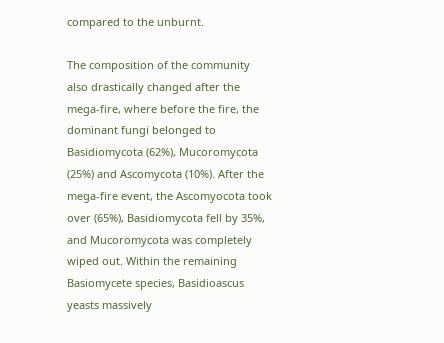compared to the unburnt.

The composition of the community also drastically changed after the mega-fire, where before the fire, the dominant fungi belonged to Basidiomycota (62%), Mucoromycota (25%) and Ascomycota (10%). After the mega-fire event, the Ascomyocota took over (65%), Basidiomycota fell by 35%, and Mucoromycota was completely wiped out. Within the remaining Basiomycete species, Basidioascus yeasts massively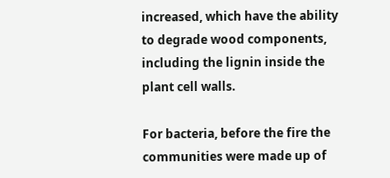increased, which have the ability to degrade wood components, including the lignin inside the plant cell walls.

For bacteria, before the fire the communities were made up of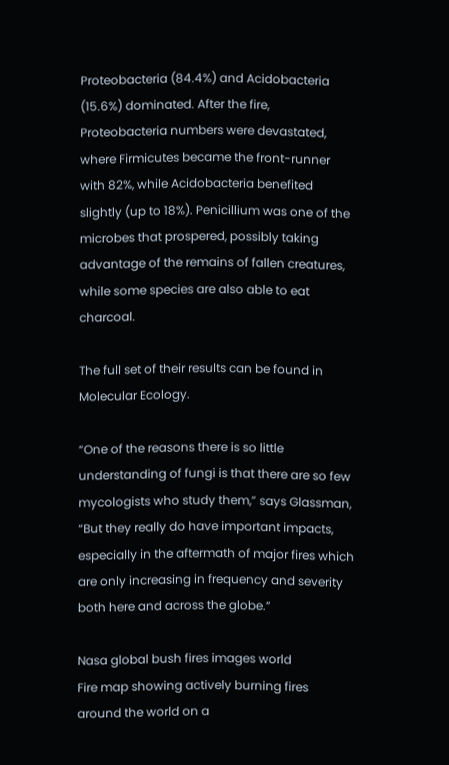Proteobacteria (84.4%) and Acidobacteria (15.6%) dominated. After the fire, Proteobacteria numbers were devastated, where Firmicutes became the front-runner with 82%, while Acidobacteria benefited slightly (up to 18%). Penicillium was one of the microbes that prospered, possibly taking advantage of the remains of fallen creatures, while some species are also able to eat charcoal.

The full set of their results can be found in Molecular Ecology.

“One of the reasons there is so little understanding of fungi is that there are so few mycologists who study them,” says Glassman, “But they really do have important impacts, especially in the aftermath of major fires which are only increasing in frequency and severity both here and across the globe.”

Nasa global bush fires images world
Fire map showing actively burning fires around the world on a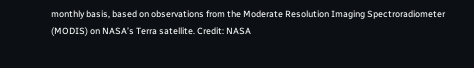monthly basis, based on observations from the Moderate Resolution Imaging Spectroradiometer (MODIS) on NASA’s Terra satellite. Credit: NASA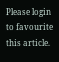Please login to favourite this article.